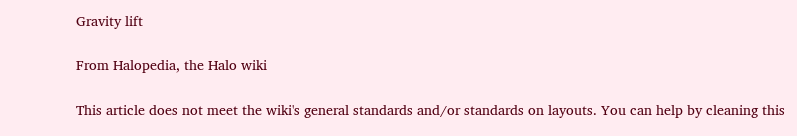Gravity lift

From Halopedia, the Halo wiki

This article does not meet the wiki's general standards and/or standards on layouts. You can help by cleaning this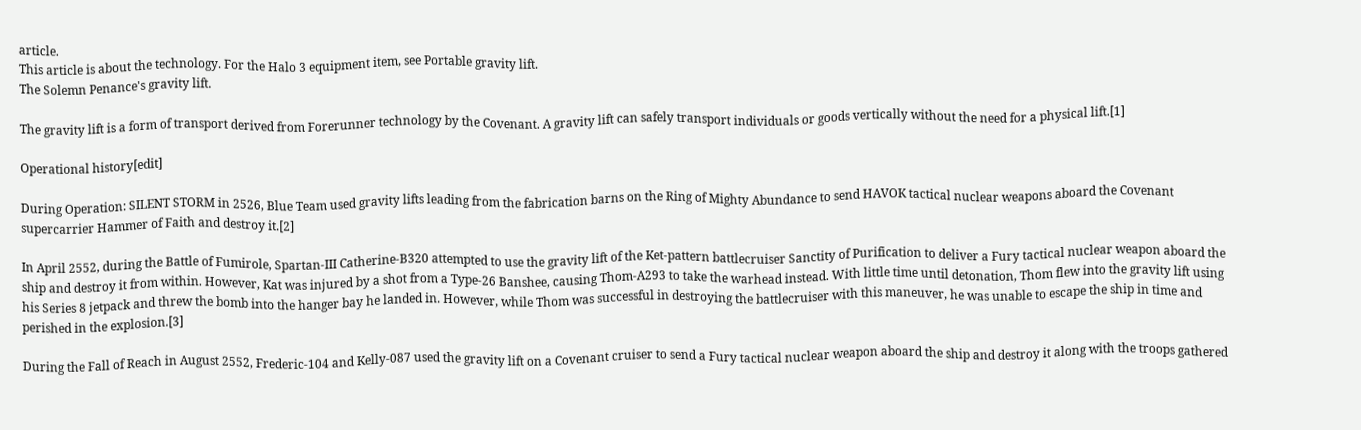article.
This article is about the technology. For the Halo 3 equipment item, see Portable gravity lift.
The Solemn Penance's gravity lift.

The gravity lift is a form of transport derived from Forerunner technology by the Covenant. A gravity lift can safely transport individuals or goods vertically without the need for a physical lift.[1]

Operational history[edit]

During Operation: SILENT STORM in 2526, Blue Team used gravity lifts leading from the fabrication barns on the Ring of Mighty Abundance to send HAVOK tactical nuclear weapons aboard the Covenant supercarrier Hammer of Faith and destroy it.[2]

In April 2552, during the Battle of Fumirole, Spartan-III Catherine-B320 attempted to use the gravity lift of the Ket-pattern battlecruiser Sanctity of Purification to deliver a Fury tactical nuclear weapon aboard the ship and destroy it from within. However, Kat was injured by a shot from a Type-26 Banshee, causing Thom-A293 to take the warhead instead. With little time until detonation, Thom flew into the gravity lift using his Series 8 jetpack and threw the bomb into the hanger bay he landed in. However, while Thom was successful in destroying the battlecruiser with this maneuver, he was unable to escape the ship in time and perished in the explosion.[3]

During the Fall of Reach in August 2552, Frederic-104 and Kelly-087 used the gravity lift on a Covenant cruiser to send a Fury tactical nuclear weapon aboard the ship and destroy it along with the troops gathered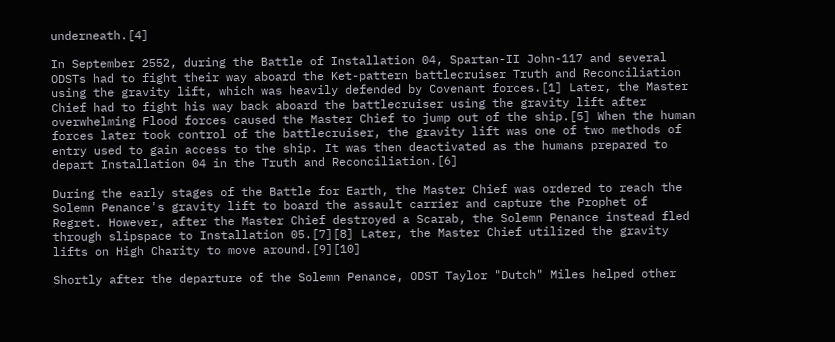underneath.[4]

In September 2552, during the Battle of Installation 04, Spartan-II John-117 and several ODSTs had to fight their way aboard the Ket-pattern battlecruiser Truth and Reconciliation using the gravity lift, which was heavily defended by Covenant forces.[1] Later, the Master Chief had to fight his way back aboard the battlecruiser using the gravity lift after overwhelming Flood forces caused the Master Chief to jump out of the ship.[5] When the human forces later took control of the battlecruiser, the gravity lift was one of two methods of entry used to gain access to the ship. It was then deactivated as the humans prepared to depart Installation 04 in the Truth and Reconciliation.[6]

During the early stages of the Battle for Earth, the Master Chief was ordered to reach the Solemn Penance's gravity lift to board the assault carrier and capture the Prophet of Regret. However, after the Master Chief destroyed a Scarab, the Solemn Penance instead fled through slipspace to Installation 05.[7][8] Later, the Master Chief utilized the gravity lifts on High Charity to move around.[9][10]

Shortly after the departure of the Solemn Penance, ODST Taylor "Dutch" Miles helped other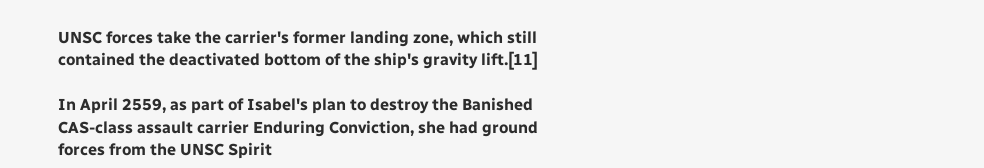UNSC forces take the carrier's former landing zone, which still contained the deactivated bottom of the ship's gravity lift.[11]

In April 2559, as part of Isabel's plan to destroy the Banished CAS-class assault carrier Enduring Conviction, she had ground forces from the UNSC Spirit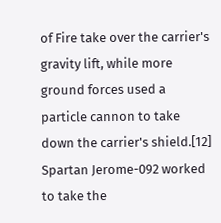of Fire take over the carrier's gravity lift, while more ground forces used a particle cannon to take down the carrier's shield.[12] Spartan Jerome-092 worked to take the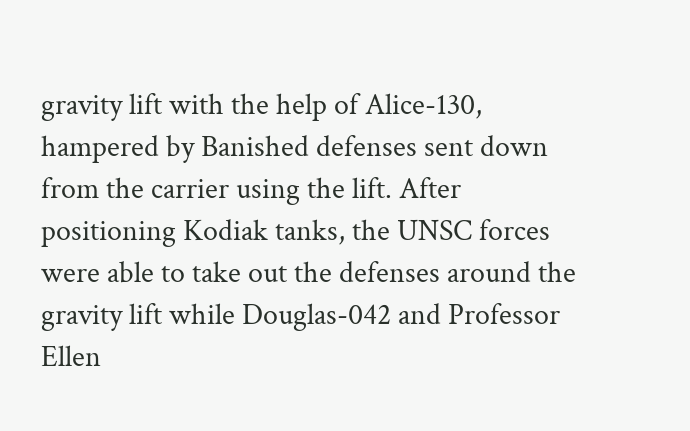gravity lift with the help of Alice-130, hampered by Banished defenses sent down from the carrier using the lift. After positioning Kodiak tanks, the UNSC forces were able to take out the defenses around the gravity lift while Douglas-042 and Professor Ellen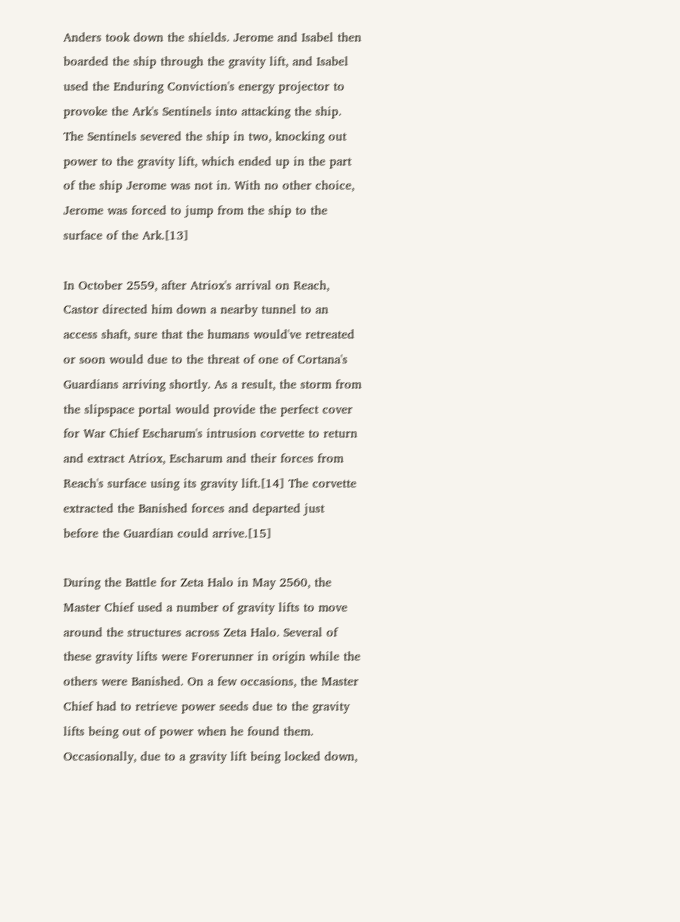Anders took down the shields. Jerome and Isabel then boarded the ship through the gravity lift, and Isabel used the Enduring Conviction's energy projector to provoke the Ark's Sentinels into attacking the ship. The Sentinels severed the ship in two, knocking out power to the gravity lift, which ended up in the part of the ship Jerome was not in. With no other choice, Jerome was forced to jump from the ship to the surface of the Ark.[13]

In October 2559, after Atriox's arrival on Reach, Castor directed him down a nearby tunnel to an access shaft, sure that the humans would've retreated or soon would due to the threat of one of Cortana's Guardians arriving shortly. As a result, the storm from the slipspace portal would provide the perfect cover for War Chief Escharum's intrusion corvette to return and extract Atriox, Escharum and their forces from Reach's surface using its gravity lift.[14] The corvette extracted the Banished forces and departed just before the Guardian could arrive.[15]

During the Battle for Zeta Halo in May 2560, the Master Chief used a number of gravity lifts to move around the structures across Zeta Halo. Several of these gravity lifts were Forerunner in origin while the others were Banished. On a few occasions, the Master Chief had to retrieve power seeds due to the gravity lifts being out of power when he found them. Occasionally, due to a gravity lift being locked down,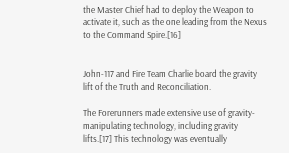the Master Chief had to deploy the Weapon to activate it, such as the one leading from the Nexus to the Command Spire.[16]


John-117 and Fire Team Charlie board the gravity lift of the Truth and Reconciliation.

The Forerunners made extensive use of gravity-manipulating technology, including gravity lifts.[17] This technology was eventually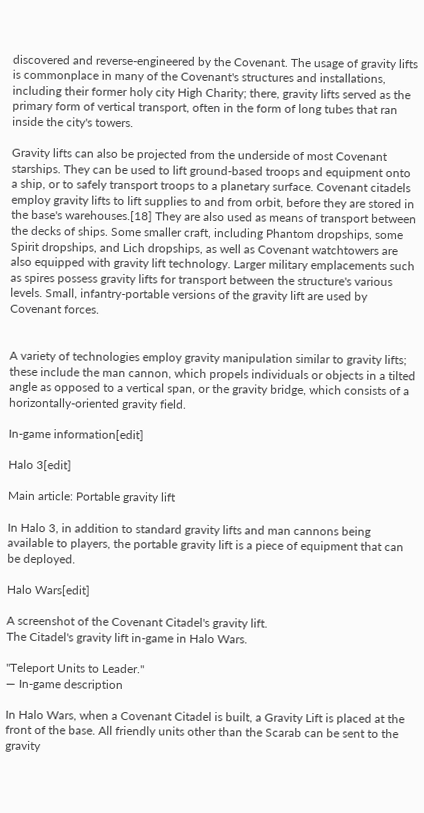discovered and reverse-engineered by the Covenant. The usage of gravity lifts is commonplace in many of the Covenant's structures and installations, including their former holy city High Charity; there, gravity lifts served as the primary form of vertical transport, often in the form of long tubes that ran inside the city's towers.

Gravity lifts can also be projected from the underside of most Covenant starships. They can be used to lift ground-based troops and equipment onto a ship, or to safely transport troops to a planetary surface. Covenant citadels employ gravity lifts to lift supplies to and from orbit, before they are stored in the base's warehouses.[18] They are also used as means of transport between the decks of ships. Some smaller craft, including Phantom dropships, some Spirit dropships, and Lich dropships, as well as Covenant watchtowers are also equipped with gravity lift technology. Larger military emplacements such as spires possess gravity lifts for transport between the structure's various levels. Small, infantry-portable versions of the gravity lift are used by Covenant forces.


A variety of technologies employ gravity manipulation similar to gravity lifts; these include the man cannon, which propels individuals or objects in a tilted angle as opposed to a vertical span, or the gravity bridge, which consists of a horizontally-oriented gravity field.

In-game information[edit]

Halo 3[edit]

Main article: Portable gravity lift

In Halo 3, in addition to standard gravity lifts and man cannons being available to players, the portable gravity lift is a piece of equipment that can be deployed.

Halo Wars[edit]

A screenshot of the Covenant Citadel's gravity lift.
The Citadel's gravity lift in-game in Halo Wars.

"Teleport Units to Leader."
— In-game description

In Halo Wars, when a Covenant Citadel is built, a Gravity Lift is placed at the front of the base. All friendly units other than the Scarab can be sent to the gravity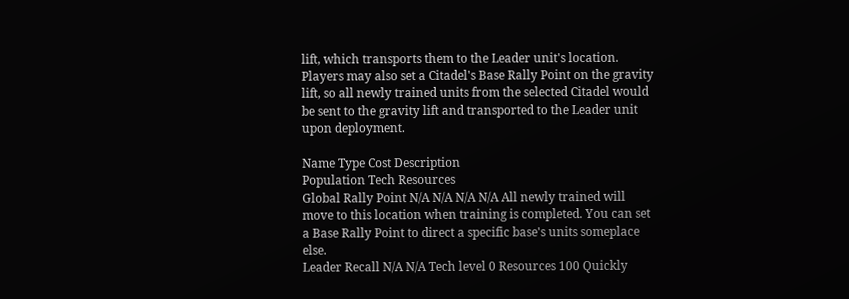lift, which transports them to the Leader unit's location. Players may also set a Citadel's Base Rally Point on the gravity lift, so all newly trained units from the selected Citadel would be sent to the gravity lift and transported to the Leader unit upon deployment.

Name Type Cost Description
Population Tech Resources
Global Rally Point N/A N/A N/A N/A All newly trained will move to this location when training is completed. You can set a Base Rally Point to direct a specific base's units someplace else.
Leader Recall N/A N/A Tech level 0 Resources 100 Quickly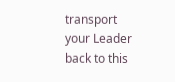transport your Leader back to this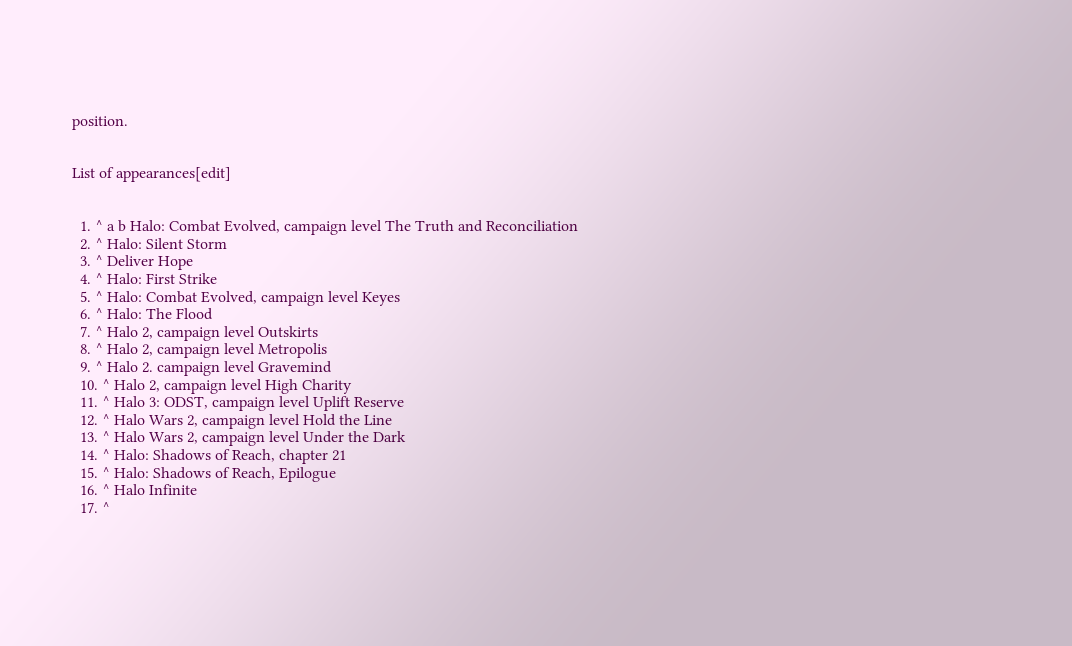position.


List of appearances[edit]


  1. ^ a b Halo: Combat Evolved, campaign level The Truth and Reconciliation
  2. ^ Halo: Silent Storm
  3. ^ Deliver Hope
  4. ^ Halo: First Strike
  5. ^ Halo: Combat Evolved, campaign level Keyes
  6. ^ Halo: The Flood
  7. ^ Halo 2, campaign level Outskirts
  8. ^ Halo 2, campaign level Metropolis
  9. ^ Halo 2. campaign level Gravemind
  10. ^ Halo 2, campaign level High Charity
  11. ^ Halo 3: ODST, campaign level Uplift Reserve
  12. ^ Halo Wars 2, campaign level Hold the Line
  13. ^ Halo Wars 2, campaign level Under the Dark
  14. ^ Halo: Shadows of Reach, chapter 21
  15. ^ Halo: Shadows of Reach, Epilogue
  16. ^ Halo Infinite
  17. ^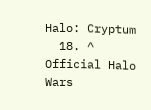Halo: Cryptum
  18. ^ Official Halo Wars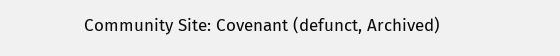Community Site: Covenant (defunct, Archived)